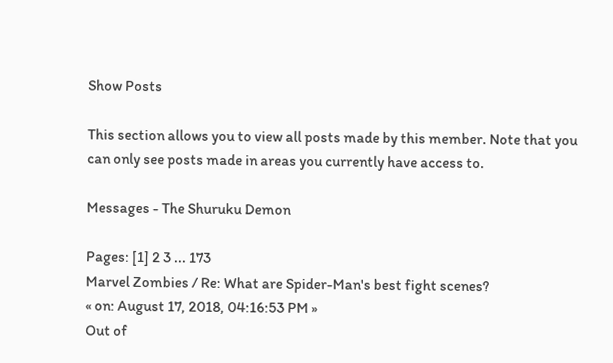Show Posts

This section allows you to view all posts made by this member. Note that you can only see posts made in areas you currently have access to.

Messages - The Shuruku Demon

Pages: [1] 2 3 ... 173
Marvel Zombies / Re: What are Spider-Man's best fight scenes?
« on: August 17, 2018, 04:16:53 PM »
Out of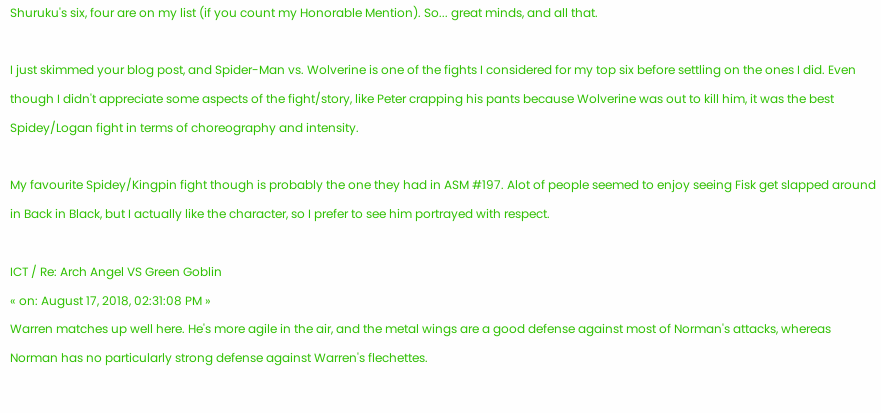Shuruku's six, four are on my list (if you count my Honorable Mention). So... great minds, and all that.

I just skimmed your blog post, and Spider-Man vs. Wolverine is one of the fights I considered for my top six before settling on the ones I did. Even though I didn't appreciate some aspects of the fight/story, like Peter crapping his pants because Wolverine was out to kill him, it was the best Spidey/Logan fight in terms of choreography and intensity.

My favourite Spidey/Kingpin fight though is probably the one they had in ASM #197. Alot of people seemed to enjoy seeing Fisk get slapped around in Back in Black, but I actually like the character, so I prefer to see him portrayed with respect.

ICT / Re: Arch Angel VS Green Goblin
« on: August 17, 2018, 02:31:08 PM »
Warren matches up well here. He's more agile in the air, and the metal wings are a good defense against most of Norman's attacks, whereas Norman has no particularly strong defense against Warren's flechettes.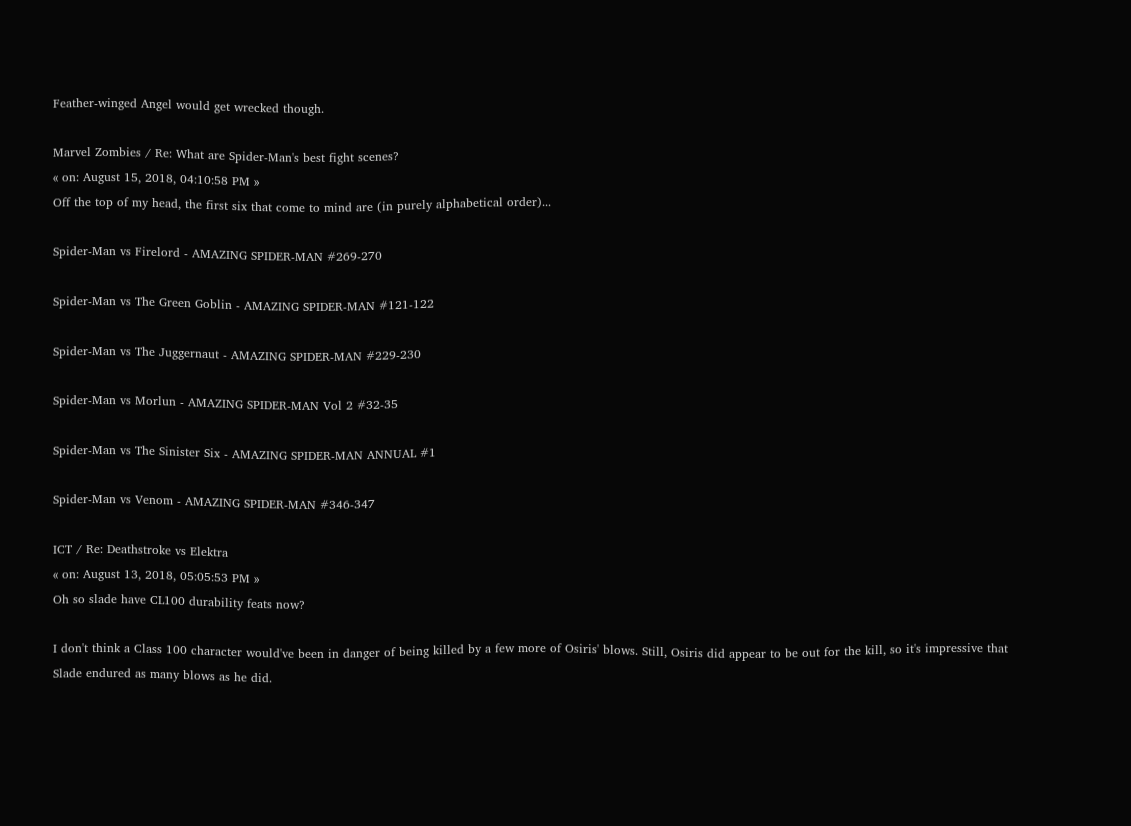Feather-winged Angel would get wrecked though.

Marvel Zombies / Re: What are Spider-Man's best fight scenes?
« on: August 15, 2018, 04:10:58 PM »
Off the top of my head, the first six that come to mind are (in purely alphabetical order)...

Spider-Man vs Firelord - AMAZING SPIDER-MAN #269-270

Spider-Man vs The Green Goblin - AMAZING SPIDER-MAN #121-122

Spider-Man vs The Juggernaut - AMAZING SPIDER-MAN #229-230

Spider-Man vs Morlun - AMAZING SPIDER-MAN Vol 2 #32-35

Spider-Man vs The Sinister Six - AMAZING SPIDER-MAN ANNUAL #1

Spider-Man vs Venom - AMAZING SPIDER-MAN #346-347

ICT / Re: Deathstroke vs Elektra
« on: August 13, 2018, 05:05:53 PM »
Oh so slade have CL100 durability feats now?

I don't think a Class 100 character would've been in danger of being killed by a few more of Osiris' blows. Still, Osiris did appear to be out for the kill, so it's impressive that Slade endured as many blows as he did.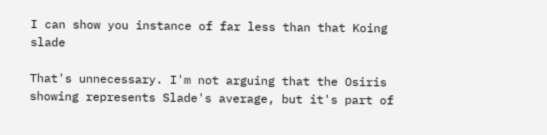I can show you instance of far less than that Koing slade

That's unnecessary. I'm not arguing that the Osiris showing represents Slade's average, but it's part of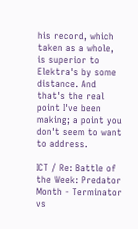his record, which taken as a whole, is superior to Elektra's by some distance. And that's the real point I've been making; a point you don't seem to want to address.

ICT / Re: Battle of the Week: Predator Month - Terminator vs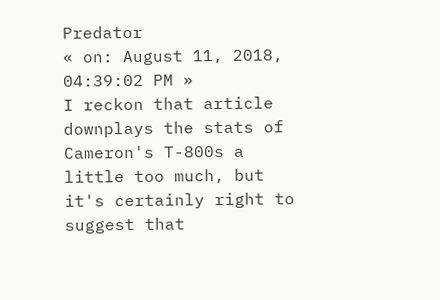Predator
« on: August 11, 2018, 04:39:02 PM »
I reckon that article downplays the stats of Cameron's T-800s a little too much, but it's certainly right to suggest that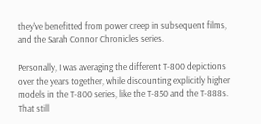they've benefitted from power creep in subsequent films, and the Sarah Connor Chronicles series.

Personally, I was averaging the different T-800 depictions over the years together, while discounting explicitly higher models in the T-800 series, like the T-850 and the T-888s. That still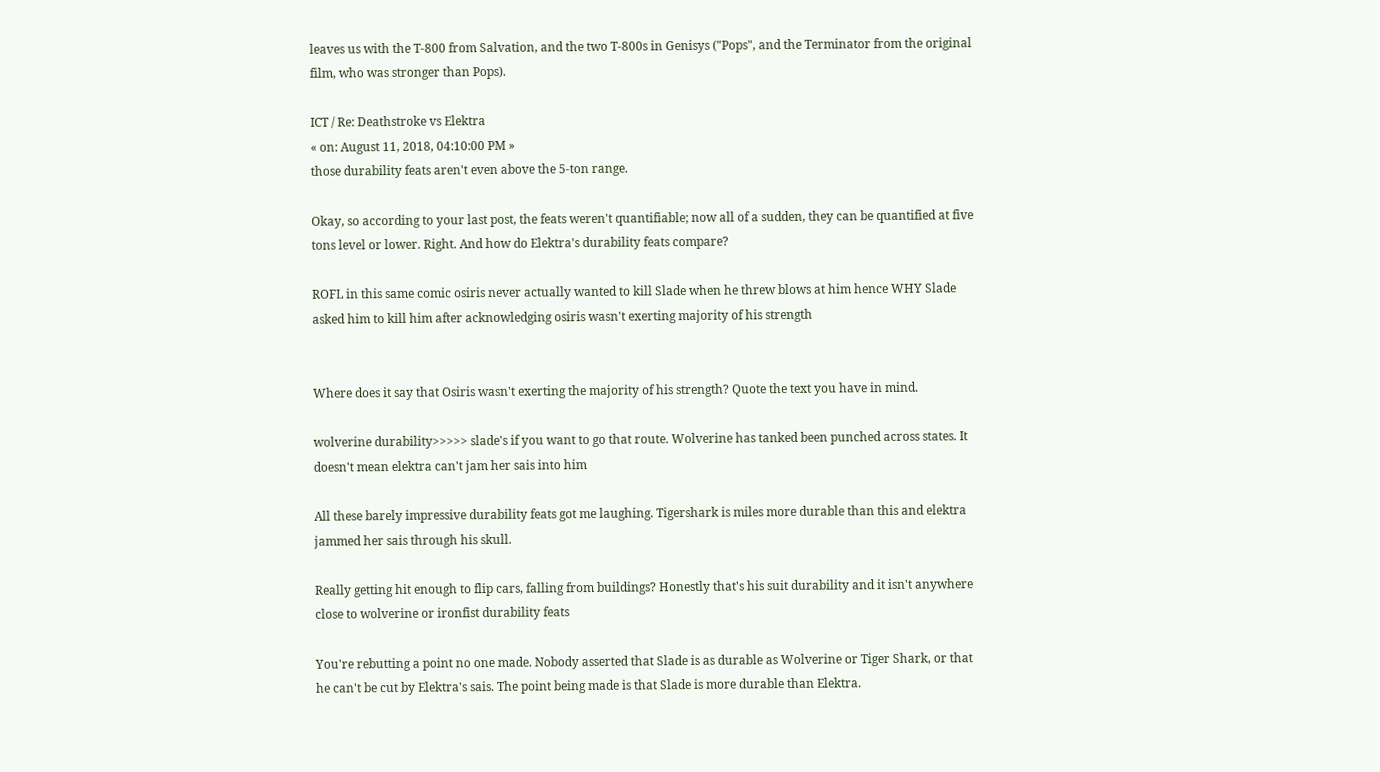leaves us with the T-800 from Salvation, and the two T-800s in Genisys ("Pops", and the Terminator from the original film, who was stronger than Pops).

ICT / Re: Deathstroke vs Elektra
« on: August 11, 2018, 04:10:00 PM »
those durability feats aren't even above the 5-ton range.

Okay, so according to your last post, the feats weren't quantifiable; now all of a sudden, they can be quantified at five tons level or lower. Right. And how do Elektra's durability feats compare?

ROFL in this same comic osiris never actually wanted to kill Slade when he threw blows at him hence WHY Slade asked him to kill him after acknowledging osiris wasn't exerting majority of his strength


Where does it say that Osiris wasn't exerting the majority of his strength? Quote the text you have in mind.

wolverine durability>>>>> slade's if you want to go that route. Wolverine has tanked been punched across states. It doesn't mean elektra can't jam her sais into him

All these barely impressive durability feats got me laughing. Tigershark is miles more durable than this and elektra jammed her sais through his skull.

Really getting hit enough to flip cars, falling from buildings? Honestly that's his suit durability and it isn't anywhere close to wolverine or ironfist durability feats

You're rebutting a point no one made. Nobody asserted that Slade is as durable as Wolverine or Tiger Shark, or that he can't be cut by Elektra's sais. The point being made is that Slade is more durable than Elektra.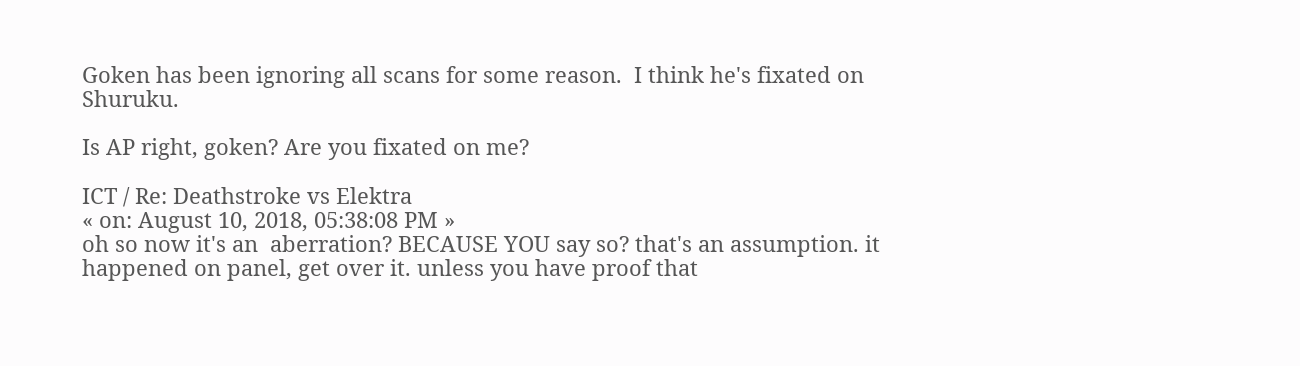Goken has been ignoring all scans for some reason.  I think he's fixated on Shuruku.

Is AP right, goken? Are you fixated on me?

ICT / Re: Deathstroke vs Elektra
« on: August 10, 2018, 05:38:08 PM »
oh so now it's an  aberration? BECAUSE YOU say so? that's an assumption. it happened on panel, get over it. unless you have proof that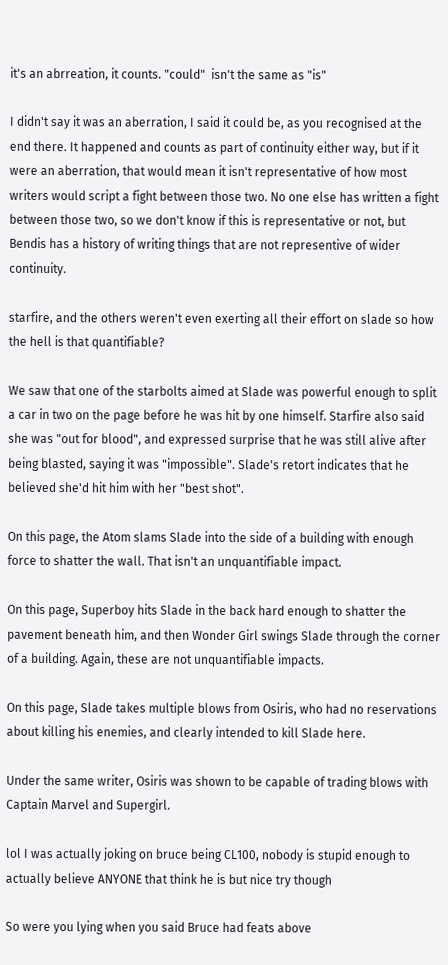it's an abrreation, it counts. "could"  isn't the same as "is"

I didn't say it was an aberration, I said it could be, as you recognised at the end there. It happened and counts as part of continuity either way, but if it were an aberration, that would mean it isn't representative of how most writers would script a fight between those two. No one else has written a fight between those two, so we don't know if this is representative or not, but Bendis has a history of writing things that are not representive of wider continuity.

starfire, and the others weren't even exerting all their effort on slade so how the hell is that quantifiable?

We saw that one of the starbolts aimed at Slade was powerful enough to split a car in two on the page before he was hit by one himself. Starfire also said she was "out for blood", and expressed surprise that he was still alive after being blasted, saying it was "impossible". Slade's retort indicates that he believed she'd hit him with her "best shot".

On this page, the Atom slams Slade into the side of a building with enough force to shatter the wall. That isn't an unquantifiable impact.

On this page, Superboy hits Slade in the back hard enough to shatter the pavement beneath him, and then Wonder Girl swings Slade through the corner of a building. Again, these are not unquantifiable impacts.

On this page, Slade takes multiple blows from Osiris, who had no reservations about killing his enemies, and clearly intended to kill Slade here.

Under the same writer, Osiris was shown to be capable of trading blows with Captain Marvel and Supergirl.

lol I was actually joking on bruce being CL100, nobody is stupid enough to actually believe ANYONE that think he is but nice try though

So were you lying when you said Bruce had feats above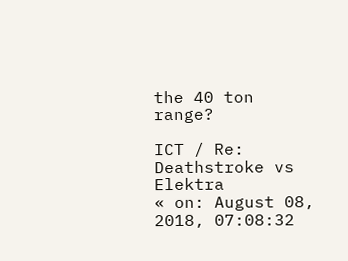the 40 ton range?

ICT / Re: Deathstroke vs Elektra
« on: August 08, 2018, 07:08:32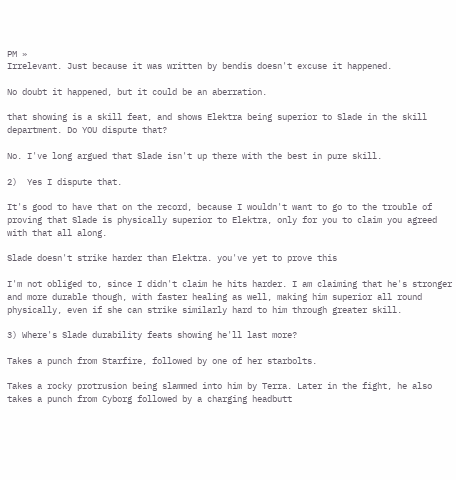PM »
Irrelevant. Just because it was written by bendis doesn't excuse it happened.

No doubt it happened, but it could be an aberration.

that showing is a skill feat, and shows Elektra being superior to Slade in the skill department. Do YOU dispute that?

No. I've long argued that Slade isn't up there with the best in pure skill.

2)  Yes I dispute that.

It's good to have that on the record, because I wouldn't want to go to the trouble of proving that Slade is physically superior to Elektra, only for you to claim you agreed with that all along.

Slade doesn't strike harder than Elektra. you've yet to prove this

I'm not obliged to, since I didn't claim he hits harder. I am claiming that he's stronger and more durable though, with faster healing as well, making him superior all round physically, even if she can strike similarly hard to him through greater skill.

3) Where's Slade durability feats showing he'll last more?

Takes a punch from Starfire, followed by one of her starbolts.

Takes a rocky protrusion being slammed into him by Terra. Later in the fight, he also takes a punch from Cyborg followed by a charging headbutt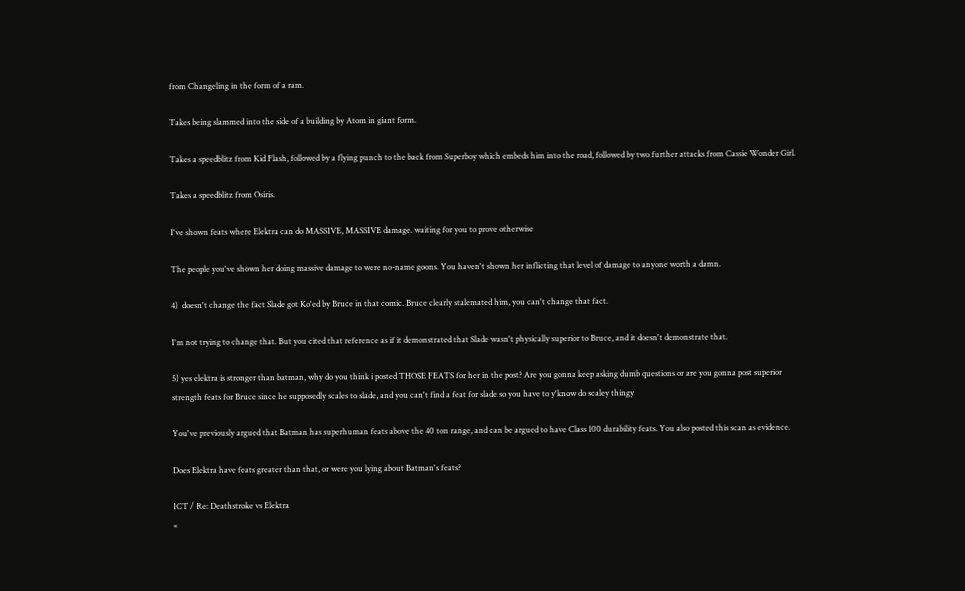from Changeling in the form of a ram.

Takes being slammed into the side of a building by Atom in giant form.

Takes a speedblitz from Kid Flash, followed by a flying punch to the back from Superboy which embeds him into the road, followed by two further attacks from Cassie Wonder Girl.

Takes a speedblitz from Osiris.

I've shown feats where Elektra can do MASSIVE, MASSIVE damage. waiting for you to prove otherwise

The people you've shown her doing massive damage to were no-name goons. You haven't shown her inflicting that level of damage to anyone worth a damn.

4)  doesn't change the fact Slade got Ko'ed by Bruce in that comic. Bruce clearly stalemated him, you can't change that fact.

I'm not trying to change that. But you cited that reference as if it demonstrated that Slade wasn't physically superior to Bruce, and it doesn't demonstrate that.

5) yes elektra is stronger than batman, why do you think i posted THOSE FEATS for her in the post? Are you gonna keep asking dumb questions or are you gonna post superior strength feats for Bruce since he supposedly scales to slade, and you can't find a feat for slade so you have to y'know do scaley thingy

You've previously argued that Batman has superhuman feats above the 40 ton range, and can be argued to have Class 100 durability feats. You also posted this scan as evidence.

Does Elektra have feats greater than that, or were you lying about Batman's feats?

ICT / Re: Deathstroke vs Elektra
«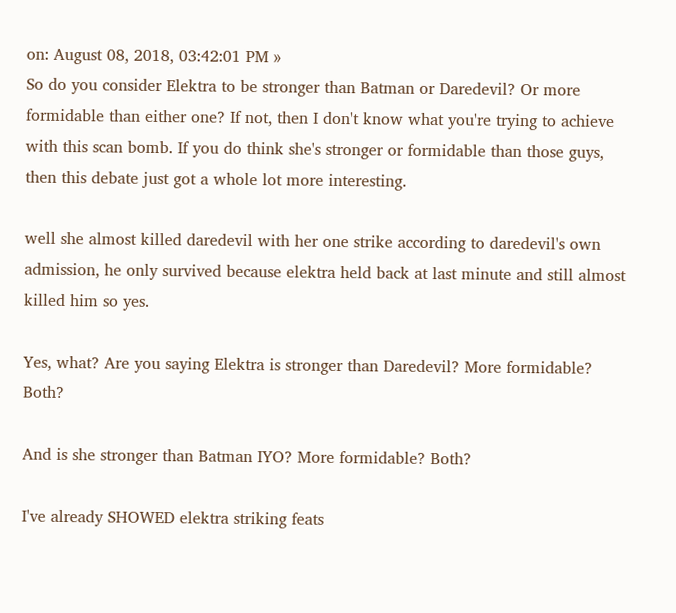on: August 08, 2018, 03:42:01 PM »
So do you consider Elektra to be stronger than Batman or Daredevil? Or more formidable than either one? If not, then I don't know what you're trying to achieve with this scan bomb. If you do think she's stronger or formidable than those guys, then this debate just got a whole lot more interesting.

well she almost killed daredevil with her one strike according to daredevil's own admission, he only survived because elektra held back at last minute and still almost killed him so yes.

Yes, what? Are you saying Elektra is stronger than Daredevil? More formidable? Both?

And is she stronger than Batman IYO? More formidable? Both?

I've already SHOWED elektra striking feats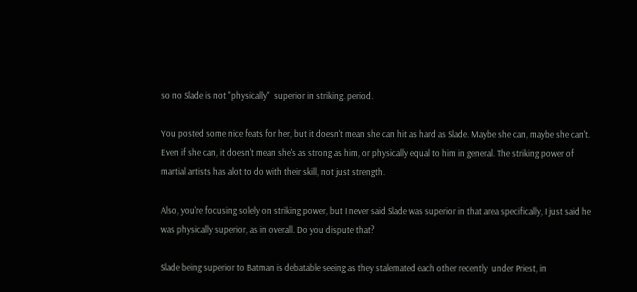so no Slade is not "physically"  superior in striking. period.

You posted some nice feats for her, but it doesn't mean she can hit as hard as Slade. Maybe she can, maybe she can't. Even if she can, it doesn't mean she's as strong as him, or physically equal to him in general. The striking power of martial artists has alot to do with their skill, not just strength.

Also, you're focusing solely on striking power, but I never said Slade was superior in that area specifically, I just said he was physically superior, as in overall. Do you dispute that?

Slade being superior to Batman is debatable seeing as they stalemated each other recently  under Priest, in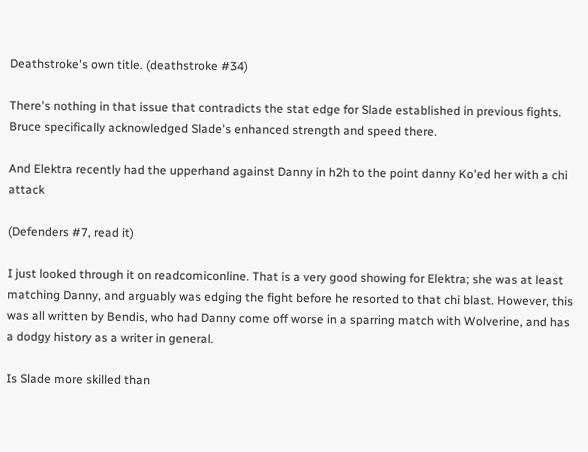Deathstroke's own title. (deathstroke #34)

There's nothing in that issue that contradicts the stat edge for Slade established in previous fights. Bruce specifically acknowledged Slade's enhanced strength and speed there.

And Elektra recently had the upperhand against Danny in h2h to the point danny Ko'ed her with a chi attack

(Defenders #7, read it)

I just looked through it on readcomiconline. That is a very good showing for Elektra; she was at least matching Danny, and arguably was edging the fight before he resorted to that chi blast. However, this was all written by Bendis, who had Danny come off worse in a sparring match with Wolverine, and has a dodgy history as a writer in general.

Is Slade more skilled than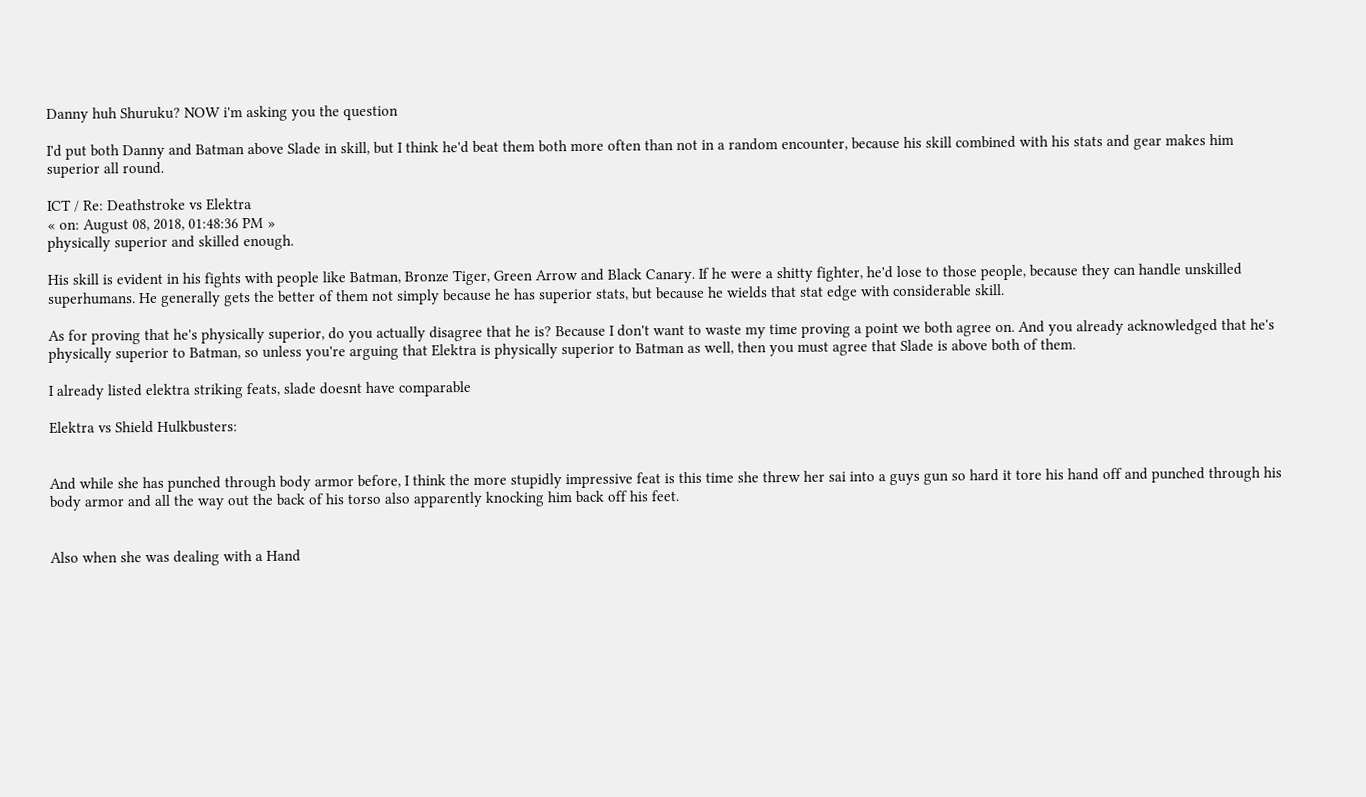Danny huh Shuruku? NOW i'm asking you the question

I'd put both Danny and Batman above Slade in skill, but I think he'd beat them both more often than not in a random encounter, because his skill combined with his stats and gear makes him superior all round.

ICT / Re: Deathstroke vs Elektra
« on: August 08, 2018, 01:48:36 PM »
physically superior and skilled enough.

His skill is evident in his fights with people like Batman, Bronze Tiger, Green Arrow and Black Canary. If he were a shitty fighter, he'd lose to those people, because they can handle unskilled superhumans. He generally gets the better of them not simply because he has superior stats, but because he wields that stat edge with considerable skill.

As for proving that he's physically superior, do you actually disagree that he is? Because I don't want to waste my time proving a point we both agree on. And you already acknowledged that he's physically superior to Batman, so unless you're arguing that Elektra is physically superior to Batman as well, then you must agree that Slade is above both of them.

I already listed elektra striking feats, slade doesnt have comparable

Elektra vs Shield Hulkbusters:


And while she has punched through body armor before, I think the more stupidly impressive feat is this time she threw her sai into a guys gun so hard it tore his hand off and punched through his body armor and all the way out the back of his torso also apparently knocking him back off his feet.


Also when she was dealing with a Hand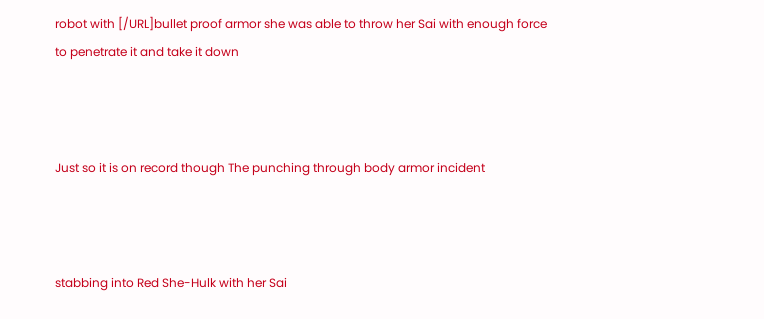robot with [/URL]bullet proof armor she was able to throw her Sai with enough force to penetrate it and take it down



Just so it is on record though The punching through body armor incident



stabbing into Red She-Hulk with her Sai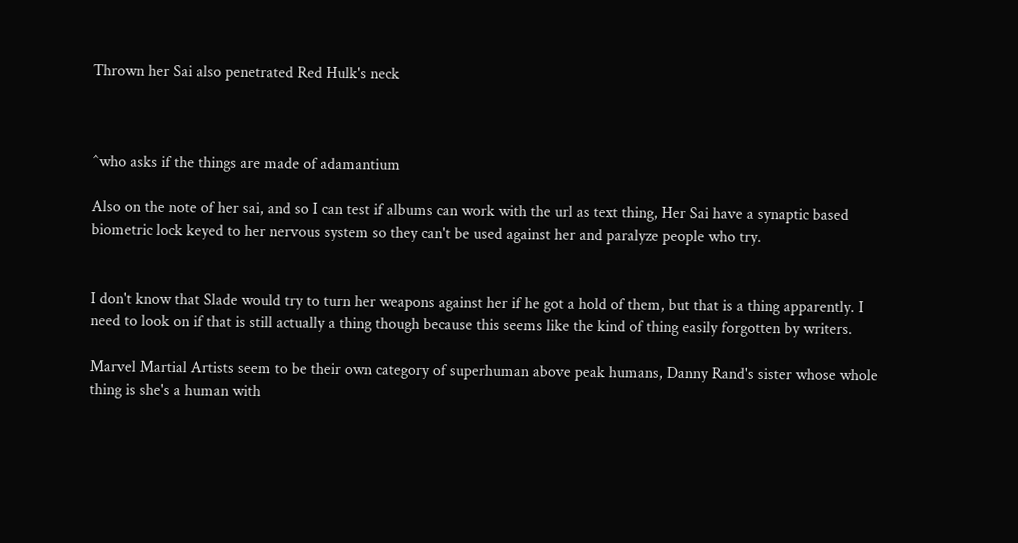Thrown her Sai also penetrated Red Hulk's neck



^who asks if the things are made of adamantium

Also on the note of her sai, and so I can test if albums can work with the url as text thing, Her Sai have a synaptic based biometric lock keyed to her nervous system so they can't be used against her and paralyze people who try.


I don't know that Slade would try to turn her weapons against her if he got a hold of them, but that is a thing apparently. I need to look on if that is still actually a thing though because this seems like the kind of thing easily forgotten by writers.

Marvel Martial Artists seem to be their own category of superhuman above peak humans, Danny Rand's sister whose whole thing is she's a human with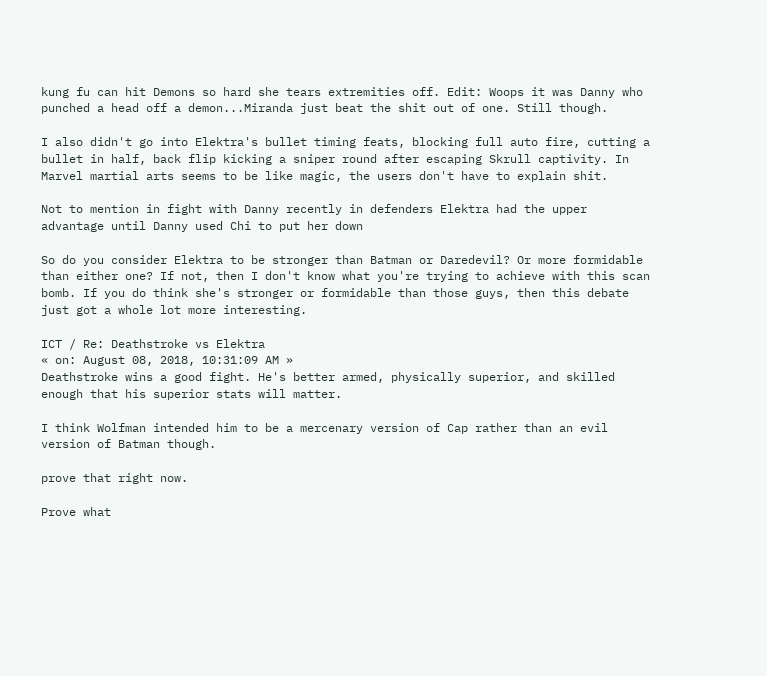kung fu can hit Demons so hard she tears extremities off. Edit: Woops it was Danny who punched a head off a demon...Miranda just beat the shit out of one. Still though.

I also didn't go into Elektra's bullet timing feats, blocking full auto fire, cutting a bullet in half, back flip kicking a sniper round after escaping Skrull captivity. In Marvel martial arts seems to be like magic, the users don't have to explain shit.

Not to mention in fight with Danny recently in defenders Elektra had the upper advantage until Danny used Chi to put her down

So do you consider Elektra to be stronger than Batman or Daredevil? Or more formidable than either one? If not, then I don't know what you're trying to achieve with this scan bomb. If you do think she's stronger or formidable than those guys, then this debate just got a whole lot more interesting.

ICT / Re: Deathstroke vs Elektra
« on: August 08, 2018, 10:31:09 AM »
Deathstroke wins a good fight. He's better armed, physically superior, and skilled enough that his superior stats will matter.

I think Wolfman intended him to be a mercenary version of Cap rather than an evil version of Batman though.

prove that right now.

Prove what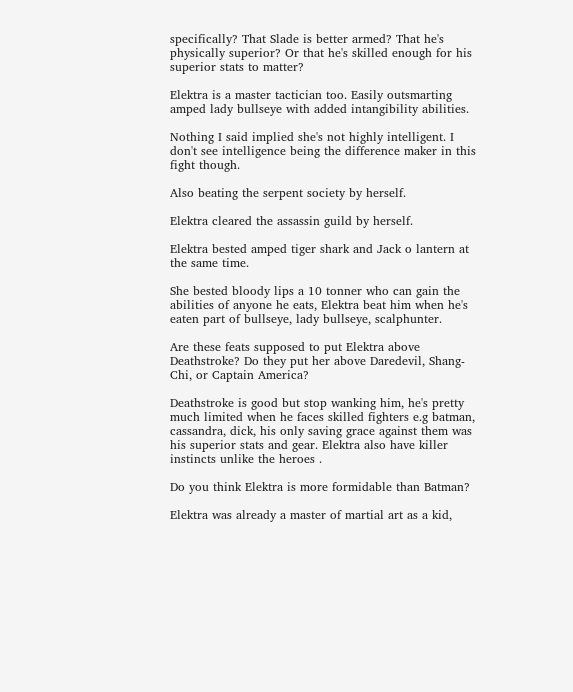specifically? That Slade is better armed? That he's physically superior? Or that he's skilled enough for his superior stats to matter?

Elektra is a master tactician too. Easily outsmarting amped lady bullseye with added intangibility abilities.

Nothing I said implied she's not highly intelligent. I don't see intelligence being the difference maker in this fight though.

Also beating the serpent society by herself.

Elektra cleared the assassin guild by herself.

Elektra bested amped tiger shark and Jack o lantern at the same time.

She bested bloody lips a 10 tonner who can gain the abilities of anyone he eats, Elektra beat him when he's eaten part of bullseye, lady bullseye, scalphunter.

Are these feats supposed to put Elektra above Deathstroke? Do they put her above Daredevil, Shang-Chi, or Captain America?

Deathstroke is good but stop wanking him, he's pretty much limited when he faces skilled fighters e.g batman, cassandra, dick, his only saving grace against them was his superior stats and gear. Elektra also have killer instincts unlike the heroes .

Do you think Elektra is more formidable than Batman?

Elektra was already a master of martial art as a kid,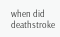when did deathstroke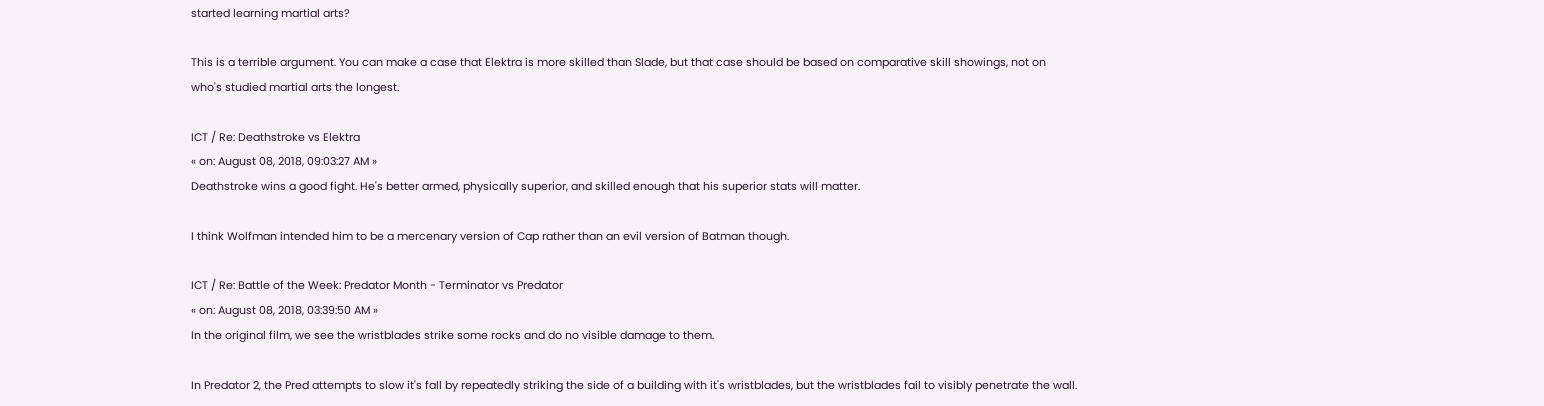started learning martial arts?

This is a terrible argument. You can make a case that Elektra is more skilled than Slade, but that case should be based on comparative skill showings, not on who's studied martial arts the longest.

ICT / Re: Deathstroke vs Elektra
« on: August 08, 2018, 09:03:27 AM »
Deathstroke wins a good fight. He's better armed, physically superior, and skilled enough that his superior stats will matter.

I think Wolfman intended him to be a mercenary version of Cap rather than an evil version of Batman though.

ICT / Re: Battle of the Week: Predator Month - Terminator vs Predator
« on: August 08, 2018, 03:39:50 AM »
In the original film, we see the wristblades strike some rocks and do no visible damage to them.

In Predator 2, the Pred attempts to slow it's fall by repeatedly striking the side of a building with it's wristblades, but the wristblades fail to visibly penetrate the wall.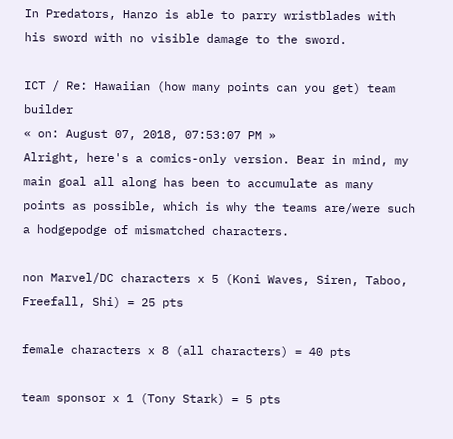In Predators, Hanzo is able to parry wristblades with his sword with no visible damage to the sword.

ICT / Re: Hawaiian (how many points can you get) team builder
« on: August 07, 2018, 07:53:07 PM »
Alright, here's a comics-only version. Bear in mind, my main goal all along has been to accumulate as many points as possible, which is why the teams are/were such a hodgepodge of mismatched characters.

non Marvel/DC characters x 5 (Koni Waves, Siren, Taboo, Freefall, Shi) = 25 pts

female characters x 8 (all characters) = 40 pts

team sponsor x 1 (Tony Stark) = 5 pts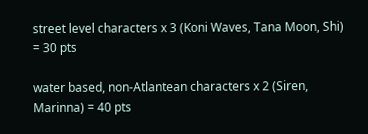street level characters x 3 (Koni Waves, Tana Moon, Shi) = 30 pts

water based, non-Atlantean characters x 2 (Siren, Marinna) = 40 pts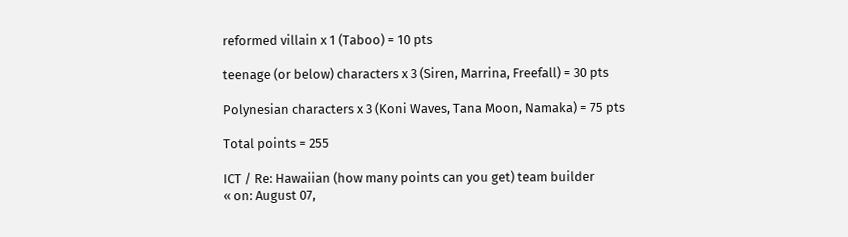reformed villain x 1 (Taboo) = 10 pts

teenage (or below) characters x 3 (Siren, Marrina, Freefall) = 30 pts

Polynesian characters x 3 (Koni Waves, Tana Moon, Namaka) = 75 pts

Total points = 255

ICT / Re: Hawaiian (how many points can you get) team builder
« on: August 07,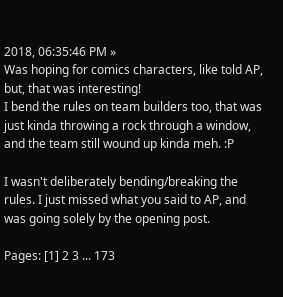2018, 06:35:46 PM »
Was hoping for comics characters, like told AP, but, that was interesting!
I bend the rules on team builders too, that was just kinda throwing a rock through a window, and the team still wound up kinda meh. :P

I wasn't deliberately bending/breaking the rules. I just missed what you said to AP, and was going solely by the opening post.

Pages: [1] 2 3 ... 173